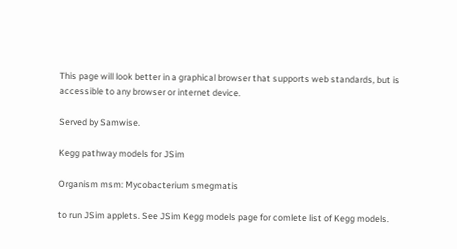This page will look better in a graphical browser that supports web standards, but is accessible to any browser or internet device.

Served by Samwise.

Kegg pathway models for JSim

Organism msm: Mycobacterium smegmatis

to run JSim applets. See JSim Kegg models page for comlete list of Kegg models.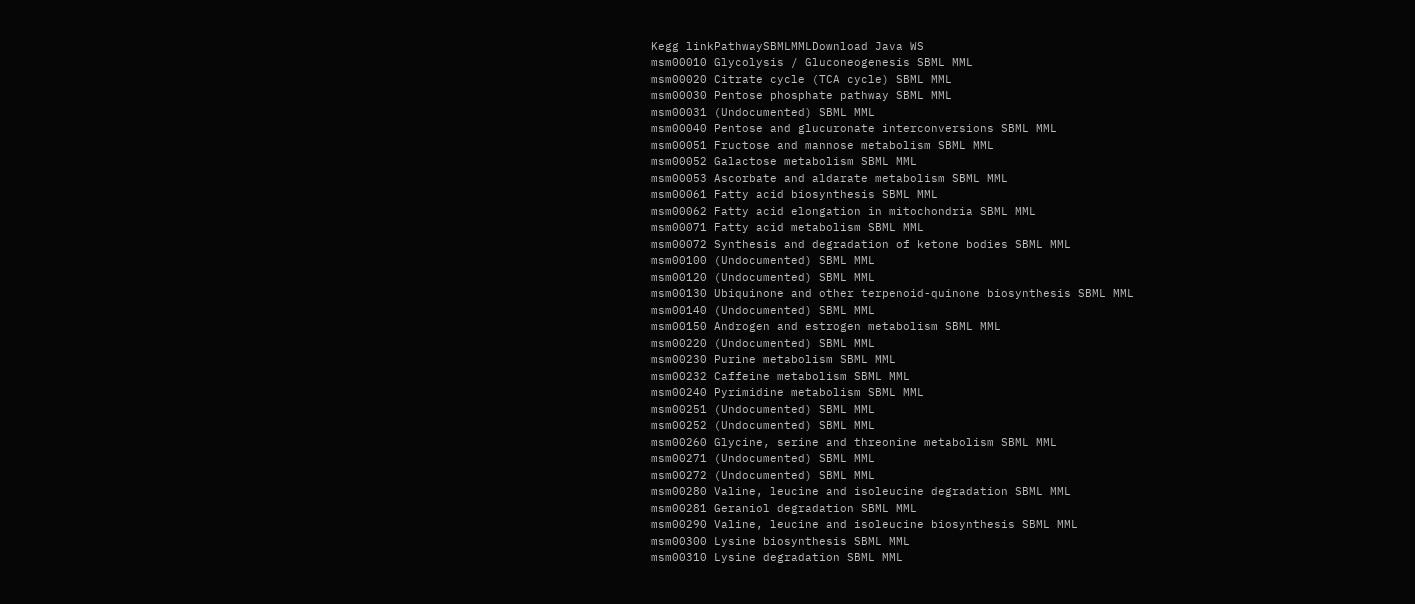Kegg linkPathwaySBMLMMLDownload Java WS
msm00010 Glycolysis / Gluconeogenesis SBML MML
msm00020 Citrate cycle (TCA cycle) SBML MML
msm00030 Pentose phosphate pathway SBML MML
msm00031 (Undocumented) SBML MML
msm00040 Pentose and glucuronate interconversions SBML MML
msm00051 Fructose and mannose metabolism SBML MML
msm00052 Galactose metabolism SBML MML
msm00053 Ascorbate and aldarate metabolism SBML MML
msm00061 Fatty acid biosynthesis SBML MML
msm00062 Fatty acid elongation in mitochondria SBML MML
msm00071 Fatty acid metabolism SBML MML
msm00072 Synthesis and degradation of ketone bodies SBML MML
msm00100 (Undocumented) SBML MML
msm00120 (Undocumented) SBML MML
msm00130 Ubiquinone and other terpenoid-quinone biosynthesis SBML MML
msm00140 (Undocumented) SBML MML
msm00150 Androgen and estrogen metabolism SBML MML
msm00220 (Undocumented) SBML MML
msm00230 Purine metabolism SBML MML
msm00232 Caffeine metabolism SBML MML
msm00240 Pyrimidine metabolism SBML MML
msm00251 (Undocumented) SBML MML
msm00252 (Undocumented) SBML MML
msm00260 Glycine, serine and threonine metabolism SBML MML
msm00271 (Undocumented) SBML MML
msm00272 (Undocumented) SBML MML
msm00280 Valine, leucine and isoleucine degradation SBML MML
msm00281 Geraniol degradation SBML MML
msm00290 Valine, leucine and isoleucine biosynthesis SBML MML
msm00300 Lysine biosynthesis SBML MML
msm00310 Lysine degradation SBML MML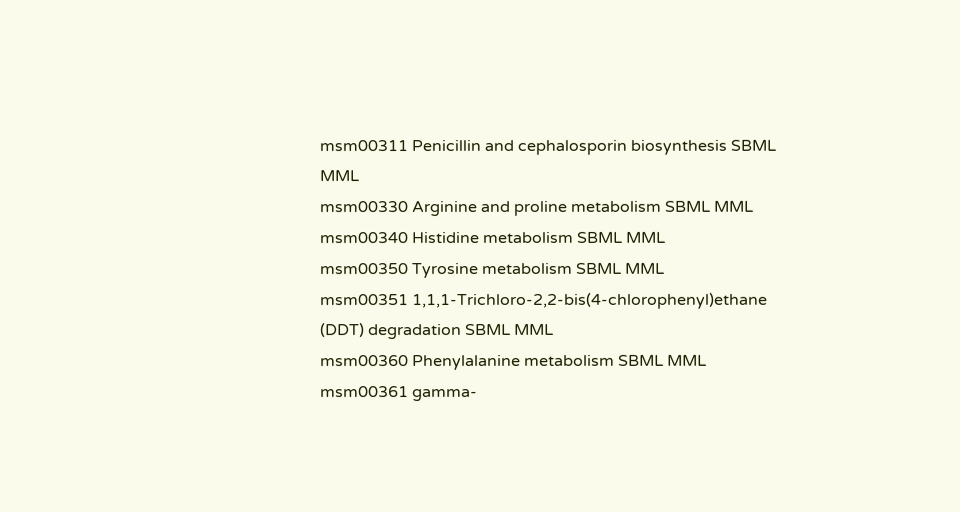msm00311 Penicillin and cephalosporin biosynthesis SBML MML
msm00330 Arginine and proline metabolism SBML MML
msm00340 Histidine metabolism SBML MML
msm00350 Tyrosine metabolism SBML MML
msm00351 1,1,1-Trichloro-2,2-bis(4-chlorophenyl)ethane (DDT) degradation SBML MML
msm00360 Phenylalanine metabolism SBML MML
msm00361 gamma-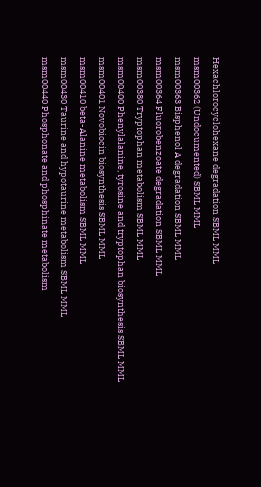Hexachlorocyclohexane degradation SBML MML
msm00362 (Undocumented) SBML MML
msm00363 Bisphenol A degradation SBML MML
msm00364 Fluorobenzoate degradation SBML MML
msm00380 Tryptophan metabolism SBML MML
msm00400 Phenylalanine, tyrosine and tryptophan biosynthesis SBML MML
msm00401 Novobiocin biosynthesis SBML MML
msm00410 beta-Alanine metabolism SBML MML
msm00430 Taurine and hypotaurine metabolism SBML MML
msm00440 Phosphonate and phosphinate metabolism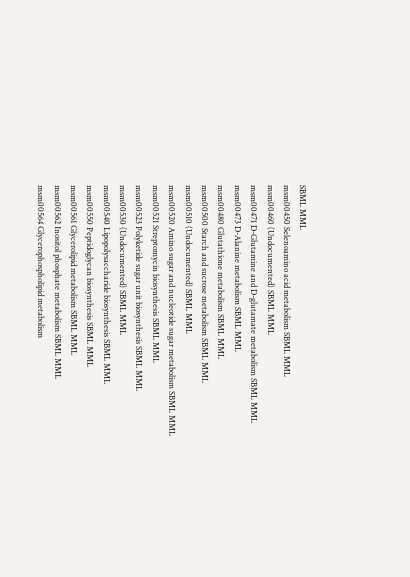SBML MML
msm00450 Selenoamino acid metabolism SBML MML
msm00460 (Undocumented) SBML MML
msm00471 D-Glutamine and D-glutamate metabolism SBML MML
msm00473 D-Alanine metabolism SBML MML
msm00480 Glutathione metabolism SBML MML
msm00500 Starch and sucrose metabolism SBML MML
msm00510 (Undocumented) SBML MML
msm00520 Amino sugar and nucleotide sugar metabolism SBML MML
msm00521 Streptomycin biosynthesis SBML MML
msm00523 Polyketide sugar unit biosynthesis SBML MML
msm00530 (Undocumented) SBML MML
msm00540 Lipopolysaccharide biosynthesis SBML MML
msm00550 Peptidoglycan biosynthesis SBML MML
msm00561 Glycerolipid metabolism SBML MML
msm00562 Inositol phosphate metabolism SBML MML
msm00564 Glycerophospholipid metabolism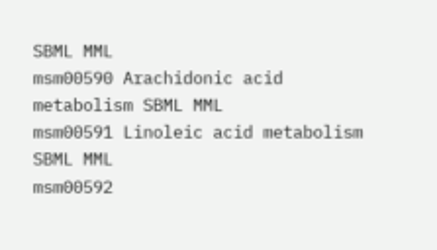SBML MML
msm00590 Arachidonic acid metabolism SBML MML
msm00591 Linoleic acid metabolism SBML MML
msm00592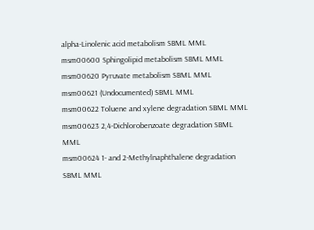alpha-Linolenic acid metabolism SBML MML
msm00600 Sphingolipid metabolism SBML MML
msm00620 Pyruvate metabolism SBML MML
msm00621 (Undocumented) SBML MML
msm00622 Toluene and xylene degradation SBML MML
msm00623 2,4-Dichlorobenzoate degradation SBML MML
msm00624 1- and 2-Methylnaphthalene degradation SBML MML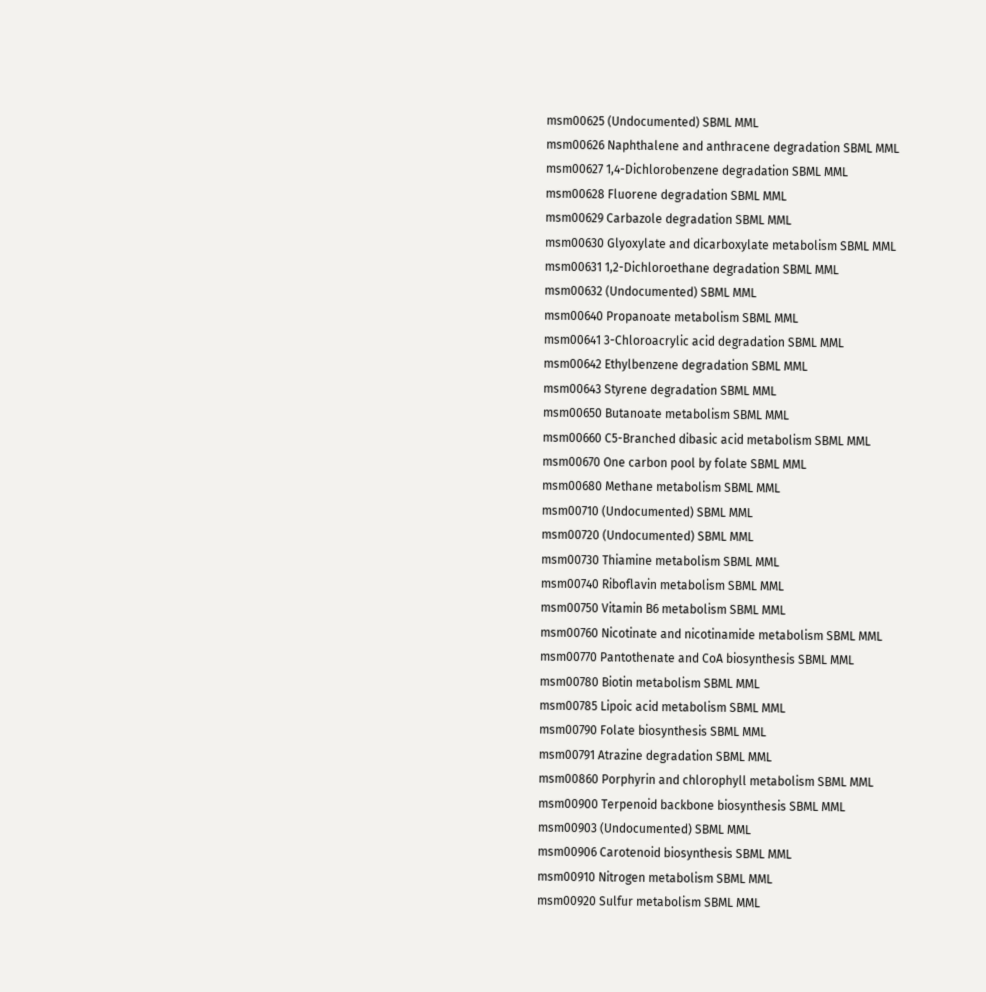msm00625 (Undocumented) SBML MML
msm00626 Naphthalene and anthracene degradation SBML MML
msm00627 1,4-Dichlorobenzene degradation SBML MML
msm00628 Fluorene degradation SBML MML
msm00629 Carbazole degradation SBML MML
msm00630 Glyoxylate and dicarboxylate metabolism SBML MML
msm00631 1,2-Dichloroethane degradation SBML MML
msm00632 (Undocumented) SBML MML
msm00640 Propanoate metabolism SBML MML
msm00641 3-Chloroacrylic acid degradation SBML MML
msm00642 Ethylbenzene degradation SBML MML
msm00643 Styrene degradation SBML MML
msm00650 Butanoate metabolism SBML MML
msm00660 C5-Branched dibasic acid metabolism SBML MML
msm00670 One carbon pool by folate SBML MML
msm00680 Methane metabolism SBML MML
msm00710 (Undocumented) SBML MML
msm00720 (Undocumented) SBML MML
msm00730 Thiamine metabolism SBML MML
msm00740 Riboflavin metabolism SBML MML
msm00750 Vitamin B6 metabolism SBML MML
msm00760 Nicotinate and nicotinamide metabolism SBML MML
msm00770 Pantothenate and CoA biosynthesis SBML MML
msm00780 Biotin metabolism SBML MML
msm00785 Lipoic acid metabolism SBML MML
msm00790 Folate biosynthesis SBML MML
msm00791 Atrazine degradation SBML MML
msm00860 Porphyrin and chlorophyll metabolism SBML MML
msm00900 Terpenoid backbone biosynthesis SBML MML
msm00903 (Undocumented) SBML MML
msm00906 Carotenoid biosynthesis SBML MML
msm00910 Nitrogen metabolism SBML MML
msm00920 Sulfur metabolism SBML MML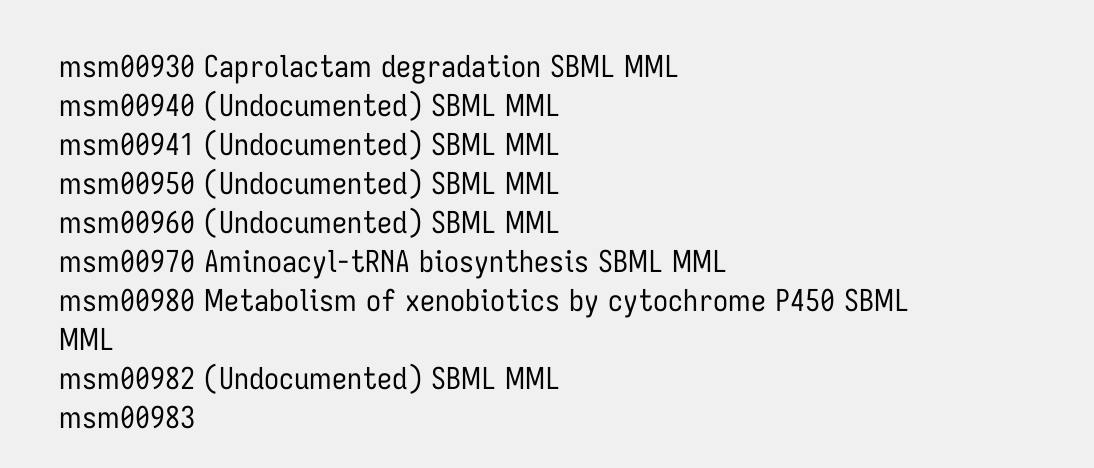msm00930 Caprolactam degradation SBML MML
msm00940 (Undocumented) SBML MML
msm00941 (Undocumented) SBML MML
msm00950 (Undocumented) SBML MML
msm00960 (Undocumented) SBML MML
msm00970 Aminoacyl-tRNA biosynthesis SBML MML
msm00980 Metabolism of xenobiotics by cytochrome P450 SBML MML
msm00982 (Undocumented) SBML MML
msm00983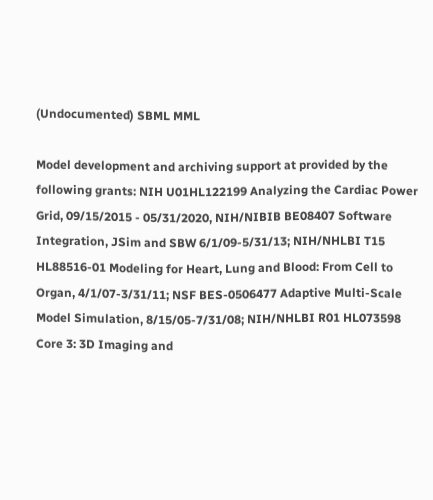(Undocumented) SBML MML

Model development and archiving support at provided by the following grants: NIH U01HL122199 Analyzing the Cardiac Power Grid, 09/15/2015 - 05/31/2020, NIH/NIBIB BE08407 Software Integration, JSim and SBW 6/1/09-5/31/13; NIH/NHLBI T15 HL88516-01 Modeling for Heart, Lung and Blood: From Cell to Organ, 4/1/07-3/31/11; NSF BES-0506477 Adaptive Multi-Scale Model Simulation, 8/15/05-7/31/08; NIH/NHLBI R01 HL073598 Core 3: 3D Imaging and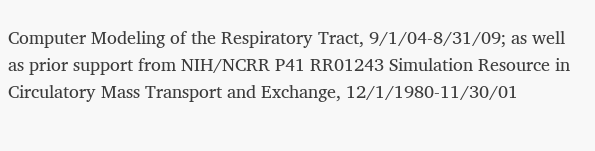Computer Modeling of the Respiratory Tract, 9/1/04-8/31/09; as well as prior support from NIH/NCRR P41 RR01243 Simulation Resource in Circulatory Mass Transport and Exchange, 12/1/1980-11/30/01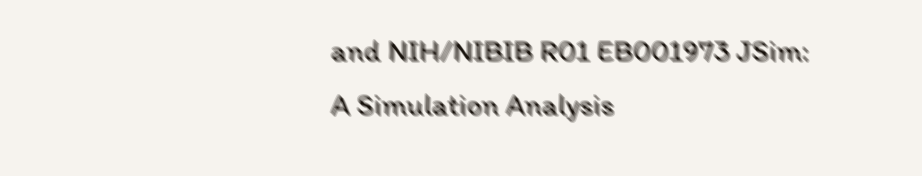and NIH/NIBIB R01 EB001973 JSim: A Simulation Analysis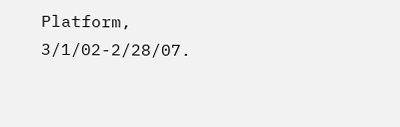Platform, 3/1/02-2/28/07.